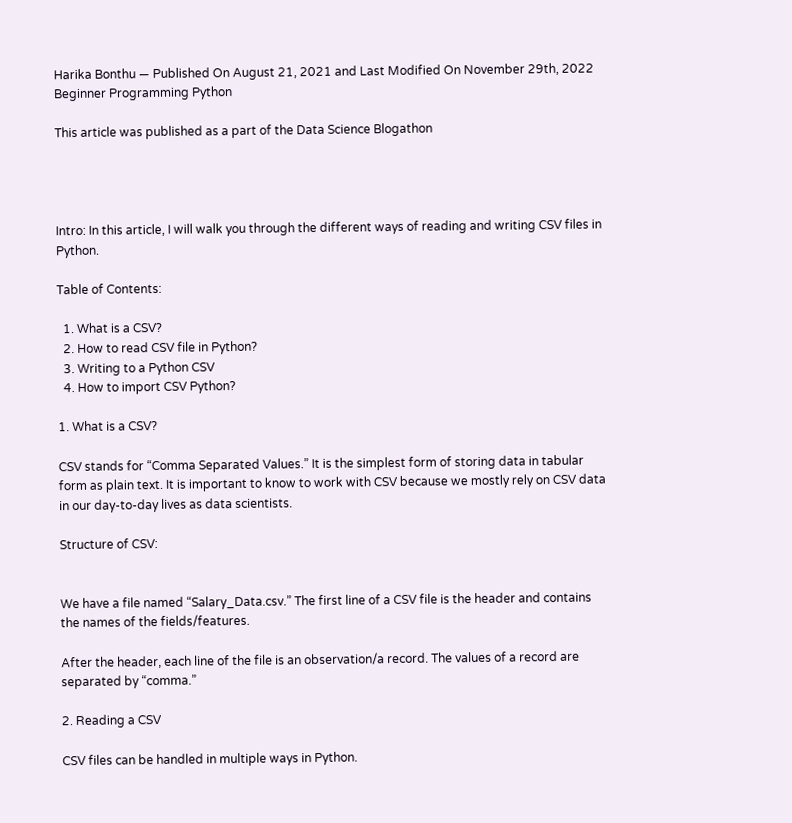Harika Bonthu — Published On August 21, 2021 and Last Modified On November 29th, 2022
Beginner Programming Python

This article was published as a part of the Data Science Blogathon




Intro: In this article, I will walk you through the different ways of reading and writing CSV files in Python.

Table of Contents:

  1. What is a CSV?
  2. How to read CSV file in Python?
  3. Writing to a Python CSV
  4. How to import CSV Python?

1. What is a CSV?

CSV stands for “Comma Separated Values.” It is the simplest form of storing data in tabular form as plain text. It is important to know to work with CSV because we mostly rely on CSV data in our day-to-day lives as data scientists.

Structure of CSV:


We have a file named “Salary_Data.csv.” The first line of a CSV file is the header and contains the names of the fields/features.

After the header, each line of the file is an observation/a record. The values of a record are separated by “comma.”

2. Reading a CSV

CSV files can be handled in multiple ways in Python.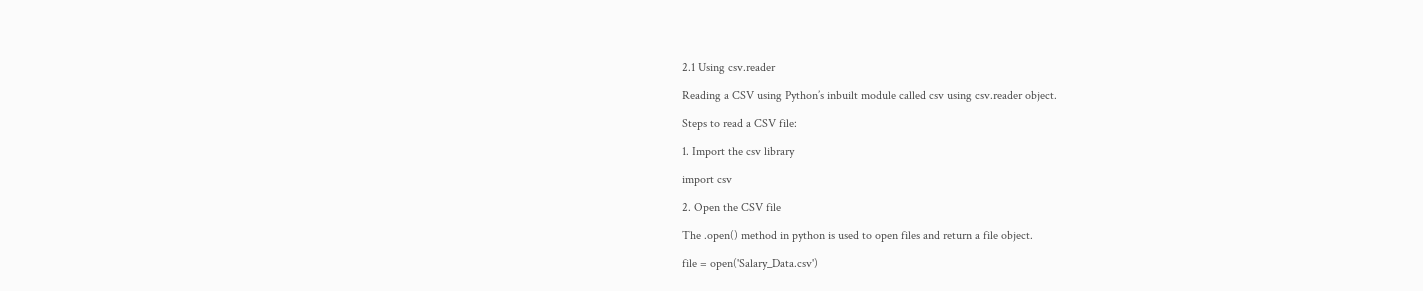2.1 Using csv.reader

Reading a CSV using Python’s inbuilt module called csv using csv.reader object.

Steps to read a CSV file:

1. Import the csv library

import csv

2. Open the CSV file

The .open() method in python is used to open files and return a file object.

file = open('Salary_Data.csv')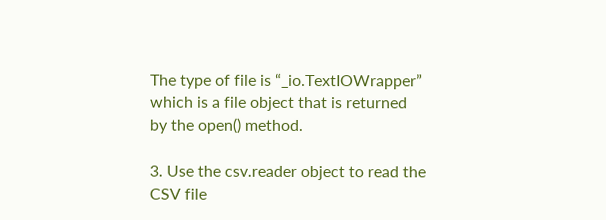The type of file is “_io.TextIOWrapper” which is a file object that is returned by the open() method.

3. Use the csv.reader object to read the CSV file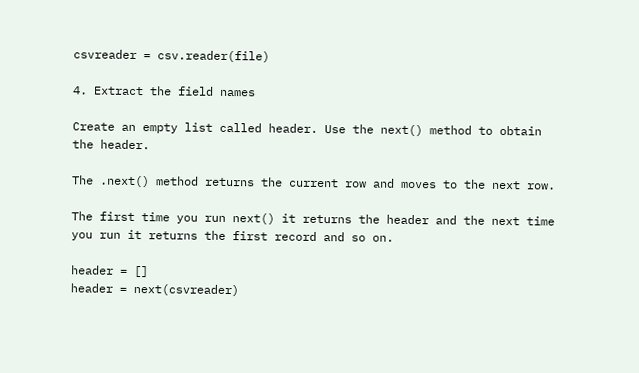csvreader = csv.reader(file)

4. Extract the field names

Create an empty list called header. Use the next() method to obtain the header.

The .next() method returns the current row and moves to the next row.

The first time you run next() it returns the header and the next time you run it returns the first record and so on.

header = []
header = next(csvreader)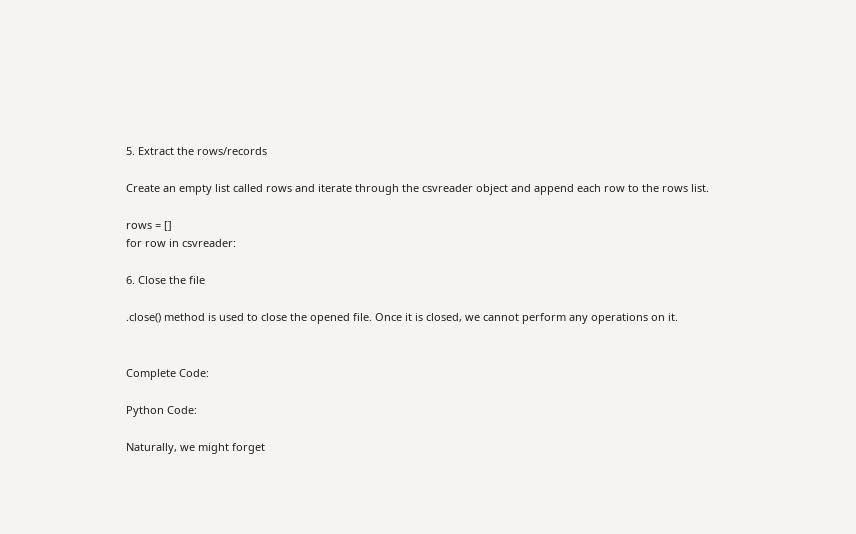5. Extract the rows/records

Create an empty list called rows and iterate through the csvreader object and append each row to the rows list.

rows = []
for row in csvreader:

6. Close the file

.close() method is used to close the opened file. Once it is closed, we cannot perform any operations on it.


Complete Code:

Python Code:

Naturally, we might forget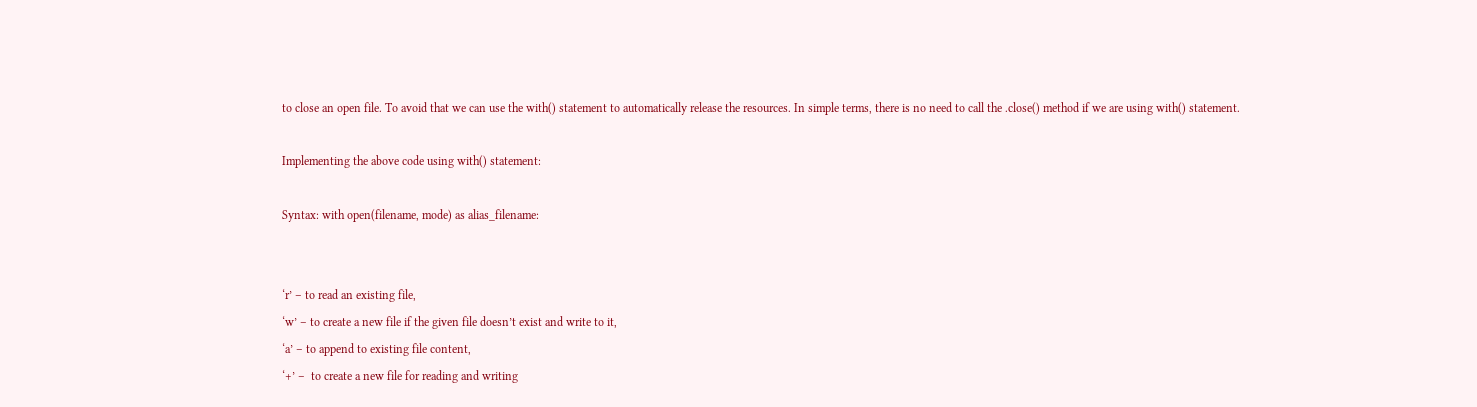to close an open file. To avoid that we can use the with() statement to automatically release the resources. In simple terms, there is no need to call the .close() method if we are using with() statement.

Implementing the above code using with() statement:

Syntax: with open(filename, mode) as alias_filename:


‘r’ – to read an existing file,
‘w’ – to create a new file if the given file doesn’t exist and write to it,
‘a’ – to append to existing file content,
‘+’ –  to create a new file for reading and writing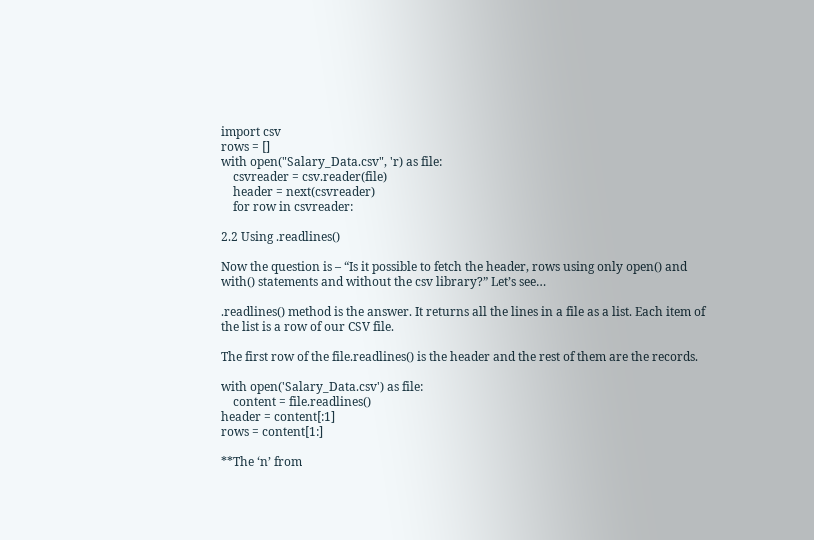import csv
rows = []
with open("Salary_Data.csv", 'r) as file:
    csvreader = csv.reader(file)
    header = next(csvreader)
    for row in csvreader:

2.2 Using .readlines()

Now the question is – “Is it possible to fetch the header, rows using only open() and with() statements and without the csv library?” Let’s see…

.readlines() method is the answer. It returns all the lines in a file as a list. Each item of the list is a row of our CSV file.

The first row of the file.readlines() is the header and the rest of them are the records.

with open('Salary_Data.csv') as file:
    content = file.readlines()
header = content[:1]
rows = content[1:]

**The ‘n’ from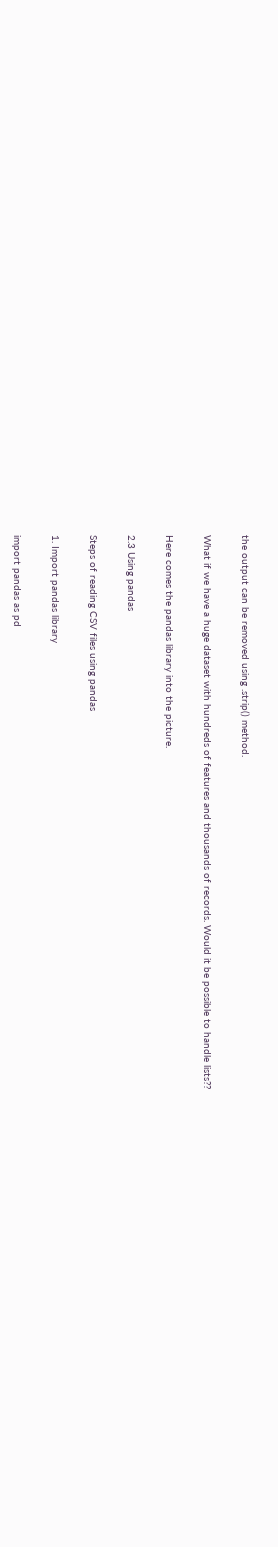the output can be removed using .strip() method.

What if we have a huge dataset with hundreds of features and thousands of records. Would it be possible to handle lists??

Here comes the pandas library into the picture.

2.3 Using pandas

Steps of reading CSV files using pandas

1. Import pandas library

import pandas as pd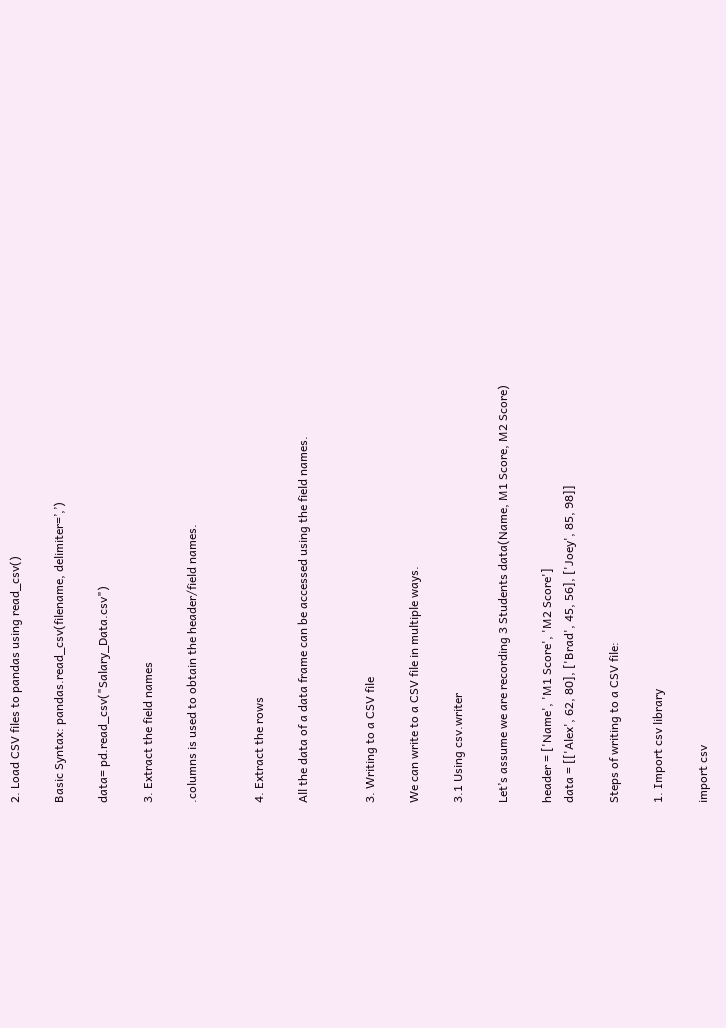2. Load CSV files to pandas using read_csv()

Basic Syntax: pandas.read_csv(filename, delimiter=’,’)

data= pd.read_csv("Salary_Data.csv")

3. Extract the field names

.columns is used to obtain the header/field names.


4. Extract the rows

All the data of a data frame can be accessed using the field names.


3. Writing to a CSV file

We can write to a CSV file in multiple ways.

3.1 Using csv.writer

Let’s assume we are recording 3 Students data(Name, M1 Score, M2 Score)

header = ['Name', 'M1 Score', 'M2 Score']
data = [['Alex', 62, 80], ['Brad', 45, 56], ['Joey', 85, 98]]

Steps of writing to a CSV file:

1. Import csv library

import csv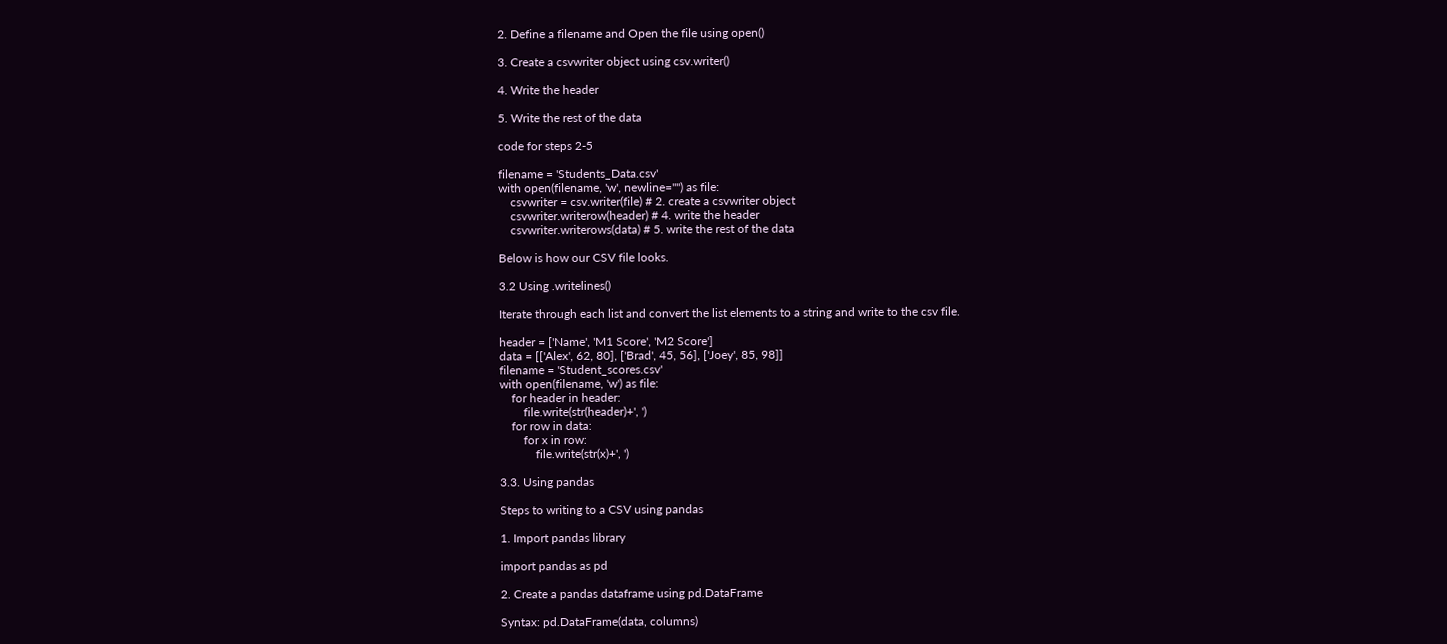2. Define a filename and Open the file using open()

3. Create a csvwriter object using csv.writer()

4. Write the header

5. Write the rest of the data

code for steps 2-5

filename = 'Students_Data.csv'
with open(filename, 'w', newline="") as file:
    csvwriter = csv.writer(file) # 2. create a csvwriter object
    csvwriter.writerow(header) # 4. write the header
    csvwriter.writerows(data) # 5. write the rest of the data

Below is how our CSV file looks.

3.2 Using .writelines()

Iterate through each list and convert the list elements to a string and write to the csv file.

header = ['Name', 'M1 Score', 'M2 Score']
data = [['Alex', 62, 80], ['Brad', 45, 56], ['Joey', 85, 98]]
filename = 'Student_scores.csv'
with open(filename, 'w') as file:
    for header in header:
        file.write(str(header)+', ')
    for row in data:
        for x in row:
            file.write(str(x)+', ')

3.3. Using pandas

Steps to writing to a CSV using pandas

1. Import pandas library

import pandas as pd

2. Create a pandas dataframe using pd.DataFrame

Syntax: pd.DataFrame(data, columns)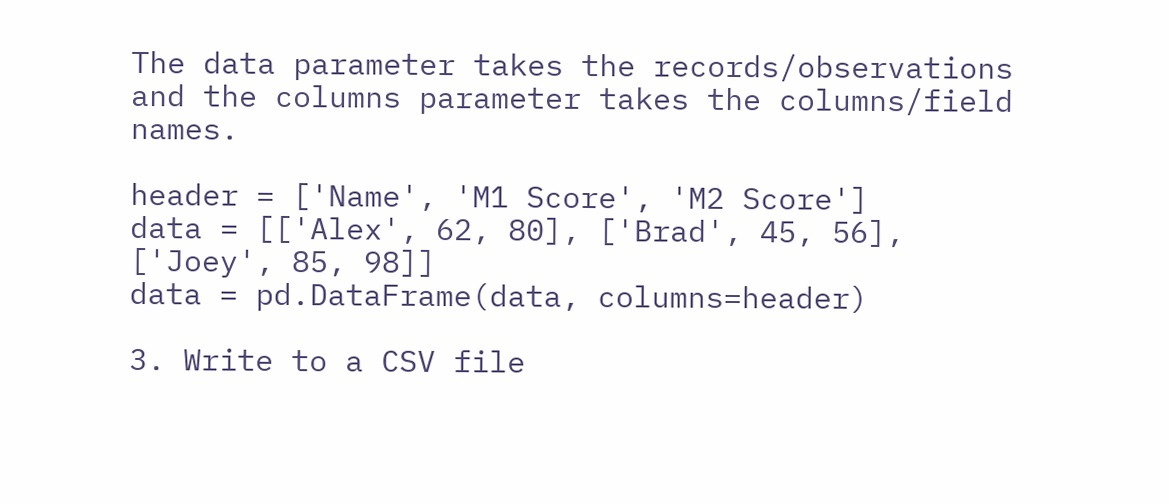The data parameter takes the records/observations and the columns parameter takes the columns/field names.

header = ['Name', 'M1 Score', 'M2 Score']
data = [['Alex', 62, 80], ['Brad', 45, 56], ['Joey', 85, 98]]
data = pd.DataFrame(data, columns=header)

3. Write to a CSV file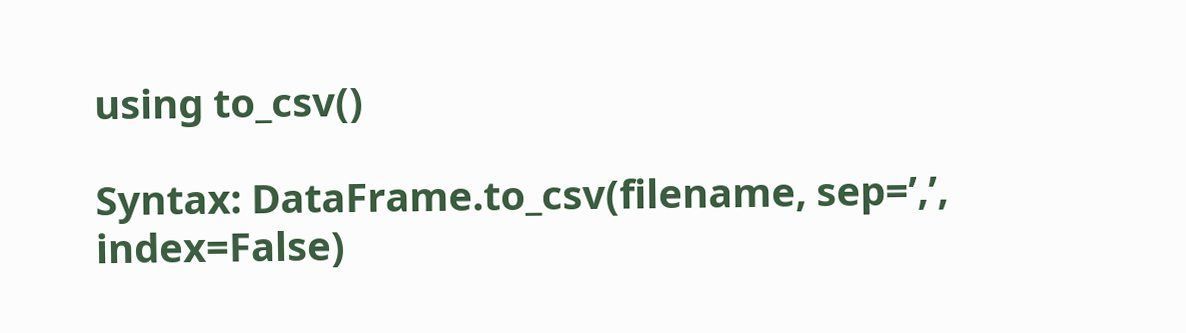using to_csv()

Syntax: DataFrame.to_csv(filename, sep=’,’, index=False)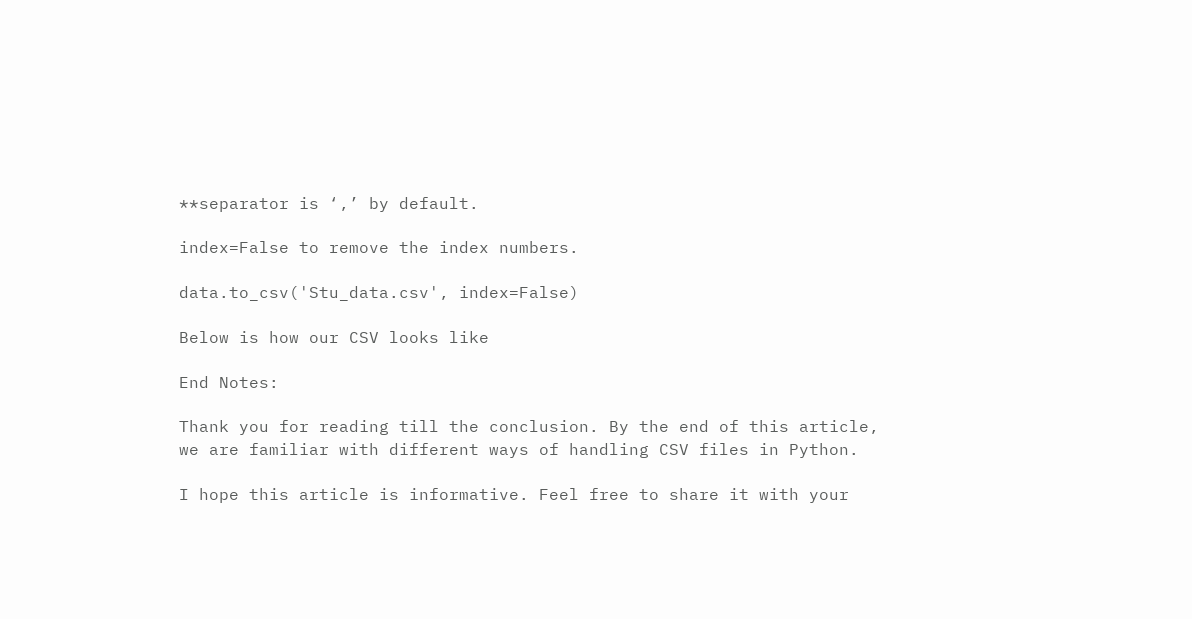**separator is ‘,’ by default.

index=False to remove the index numbers.

data.to_csv('Stu_data.csv', index=False)

Below is how our CSV looks like

End Notes:

Thank you for reading till the conclusion. By the end of this article, we are familiar with different ways of handling CSV files in Python.

I hope this article is informative. Feel free to share it with your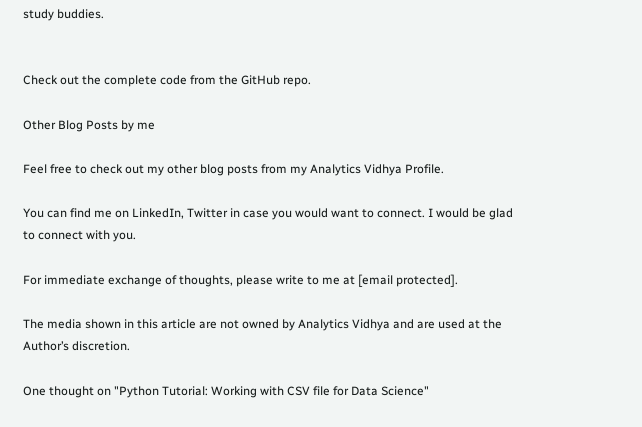study buddies.


Check out the complete code from the GitHub repo.

Other Blog Posts by me

Feel free to check out my other blog posts from my Analytics Vidhya Profile.

You can find me on LinkedIn, Twitter in case you would want to connect. I would be glad to connect with you.

For immediate exchange of thoughts, please write to me at [email protected].

The media shown in this article are not owned by Analytics Vidhya and are used at the Author’s discretion.

One thought on "Python Tutorial: Working with CSV file for Data Science"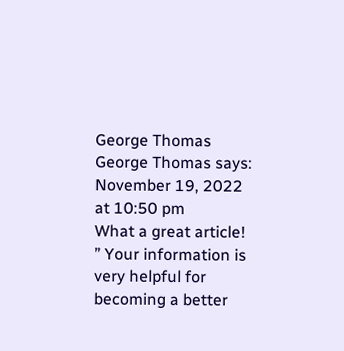George Thomas
George Thomas says: November 19, 2022 at 10:50 pm
What a great article! ” Your information is very helpful for becoming a better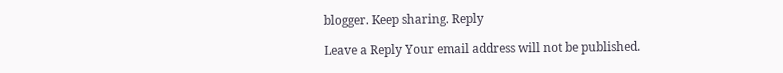blogger. Keep sharing. Reply

Leave a Reply Your email address will not be published.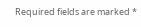Required fields are marked *